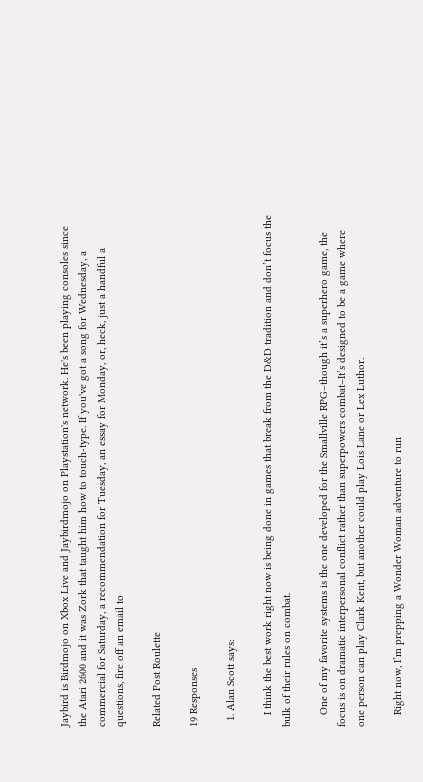Jaybird is Birdmojo on Xbox Live and Jaybirdmojo on Playstation's network. He's been playing consoles since the Atari 2600 and it was Zork that taught him how to touch-type. If you've got a song for Wednesday, a commercial for Saturday, a recommendation for Tuesday, an essay for Monday, or, heck, just a handful a questions, fire off an email to

Related Post Roulette

19 Responses

  1. Alan Scott says:

    I think the best work right now is being done in games that break from the D&D tradition and don’t focus the bulk of their rules on combat.

    One of my favorite systems is the one developed for the Smallville RPG–though it’s a superhero game, the focus is on dramatic interpersonal conflict rather than superpowers combat–It’s designed to be a game where one person can play Clark Kent, but another could play Lois Lane or Lex Luthor.

    Right now, I’m prepping a Wonder Woman adventure to run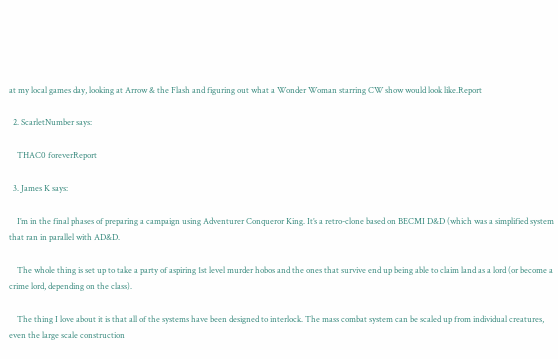at my local games day, looking at Arrow & the Flash and figuring out what a Wonder Woman starring CW show would look like.Report

  2. ScarletNumber says:

    THAC0 foreverReport

  3. James K says:

    I’m in the final phases of preparing a campaign using Adventurer Conqueror King. It’s a retro-clone based on BECMI D&D (which was a simplified system that ran in parallel with AD&D.

    The whole thing is set up to take a party of aspiring 1st level murder hobos and the ones that survive end up being able to claim land as a lord (or become a crime lord, depending on the class).

    The thing I love about it is that all of the systems have been designed to interlock. The mass combat system can be scaled up from individual creatures, even the large scale construction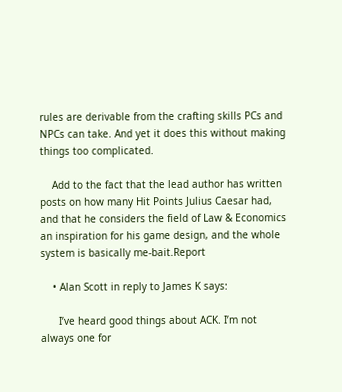rules are derivable from the crafting skills PCs and NPCs can take. And yet it does this without making things too complicated.

    Add to the fact that the lead author has written posts on how many Hit Points Julius Caesar had, and that he considers the field of Law & Economics an inspiration for his game design, and the whole system is basically me-bait.Report

    • Alan Scott in reply to James K says:

      I’ve heard good things about ACK. I’m not always one for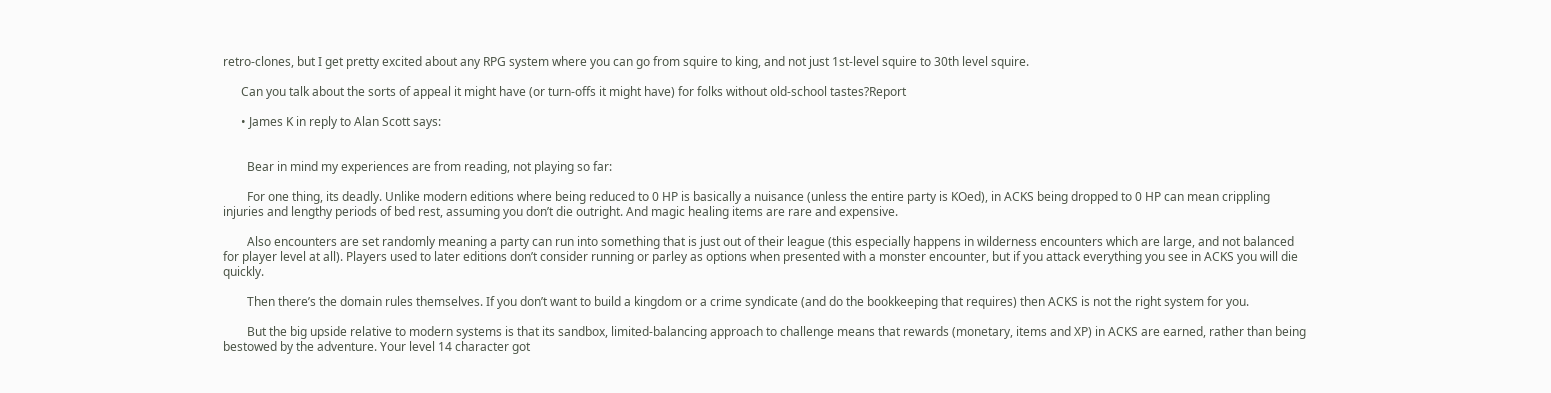retro-clones, but I get pretty excited about any RPG system where you can go from squire to king, and not just 1st-level squire to 30th level squire.

      Can you talk about the sorts of appeal it might have (or turn-offs it might have) for folks without old-school tastes?Report

      • James K in reply to Alan Scott says:


        Bear in mind my experiences are from reading, not playing so far:

        For one thing, its deadly. Unlike modern editions where being reduced to 0 HP is basically a nuisance (unless the entire party is KOed), in ACKS being dropped to 0 HP can mean crippling injuries and lengthy periods of bed rest, assuming you don’t die outright. And magic healing items are rare and expensive.

        Also encounters are set randomly meaning a party can run into something that is just out of their league (this especially happens in wilderness encounters which are large, and not balanced for player level at all). Players used to later editions don’t consider running or parley as options when presented with a monster encounter, but if you attack everything you see in ACKS you will die quickly.

        Then there’s the domain rules themselves. If you don’t want to build a kingdom or a crime syndicate (and do the bookkeeping that requires) then ACKS is not the right system for you.

        But the big upside relative to modern systems is that its sandbox, limited-balancing approach to challenge means that rewards (monetary, items and XP) in ACKS are earned, rather than being bestowed by the adventure. Your level 14 character got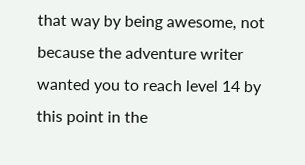that way by being awesome, not because the adventure writer wanted you to reach level 14 by this point in the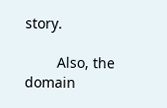story.

        Also, the domain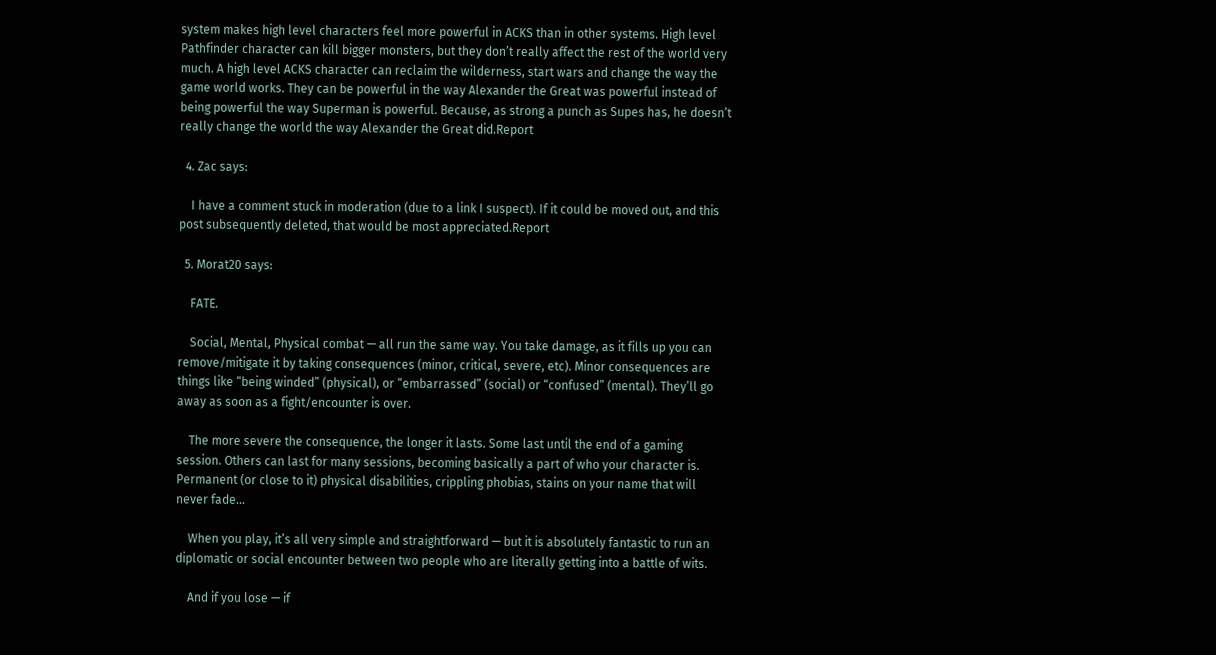system makes high level characters feel more powerful in ACKS than in other systems. High level Pathfinder character can kill bigger monsters, but they don’t really affect the rest of the world very much. A high level ACKS character can reclaim the wilderness, start wars and change the way the game world works. They can be powerful in the way Alexander the Great was powerful instead of being powerful the way Superman is powerful. Because, as strong a punch as Supes has, he doesn’t really change the world the way Alexander the Great did.Report

  4. Zac says:

    I have a comment stuck in moderation (due to a link I suspect). If it could be moved out, and this post subsequently deleted, that would be most appreciated.Report

  5. Morat20 says:

    FATE.

    Social, Mental, Physical combat — all run the same way. You take damage, as it fills up you can remove/mitigate it by taking consequences (minor, critical, severe, etc). Minor consequences are things like “being winded” (physical), or “embarrassed” (social) or “confused” (mental). They’ll go away as soon as a fight/encounter is over.

    The more severe the consequence, the longer it lasts. Some last until the end of a gaming session. Others can last for many sessions, becoming basically a part of who your character is. Permanent (or close to it) physical disabilities, crippling phobias, stains on your name that will never fade…

    When you play, it’s all very simple and straightforward — but it is absolutely fantastic to run an diplomatic or social encounter between two people who are literally getting into a battle of wits.

    And if you lose — if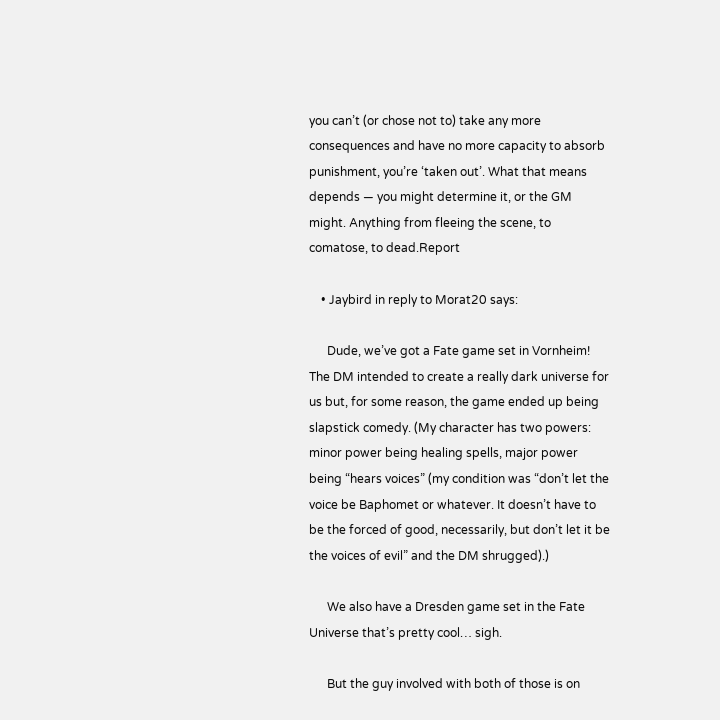you can’t (or chose not to) take any more consequences and have no more capacity to absorb punishment, you’re ‘taken out’. What that means depends — you might determine it, or the GM might. Anything from fleeing the scene, to comatose, to dead.Report

    • Jaybird in reply to Morat20 says:

      Dude, we’ve got a Fate game set in Vornheim! The DM intended to create a really dark universe for us but, for some reason, the game ended up being slapstick comedy. (My character has two powers: minor power being healing spells, major power being “hears voices” (my condition was “don’t let the voice be Baphomet or whatever. It doesn’t have to be the forced of good, necessarily, but don’t let it be the voices of evil” and the DM shrugged).)

      We also have a Dresden game set in the Fate Universe that’s pretty cool… sigh.

      But the guy involved with both of those is on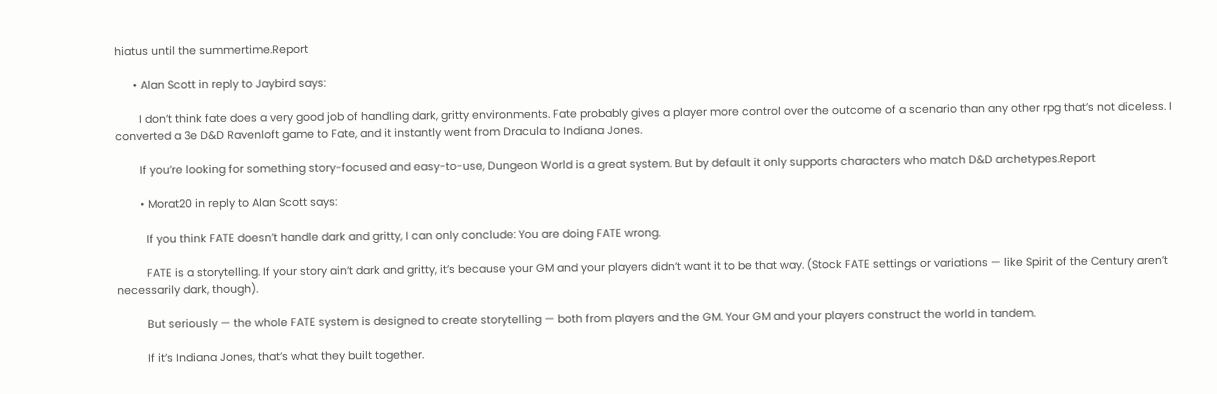hiatus until the summertime.Report

      • Alan Scott in reply to Jaybird says:

        I don’t think fate does a very good job of handling dark, gritty environments. Fate probably gives a player more control over the outcome of a scenario than any other rpg that’s not diceless. I converted a 3e D&D Ravenloft game to Fate, and it instantly went from Dracula to Indiana Jones.

        If you’re looking for something story-focused and easy-to-use, Dungeon World is a great system. But by default it only supports characters who match D&D archetypes.Report

        • Morat20 in reply to Alan Scott says:

          If you think FATE doesn’t handle dark and gritty, I can only conclude: You are doing FATE wrong.

          FATE is a storytelling. If your story ain’t dark and gritty, it’s because your GM and your players didn’t want it to be that way. (Stock FATE settings or variations — like Spirit of the Century aren’t necessarily dark, though).

          But seriously — the whole FATE system is designed to create storytelling — both from players and the GM. Your GM and your players construct the world in tandem.

          If it’s Indiana Jones, that’s what they built together.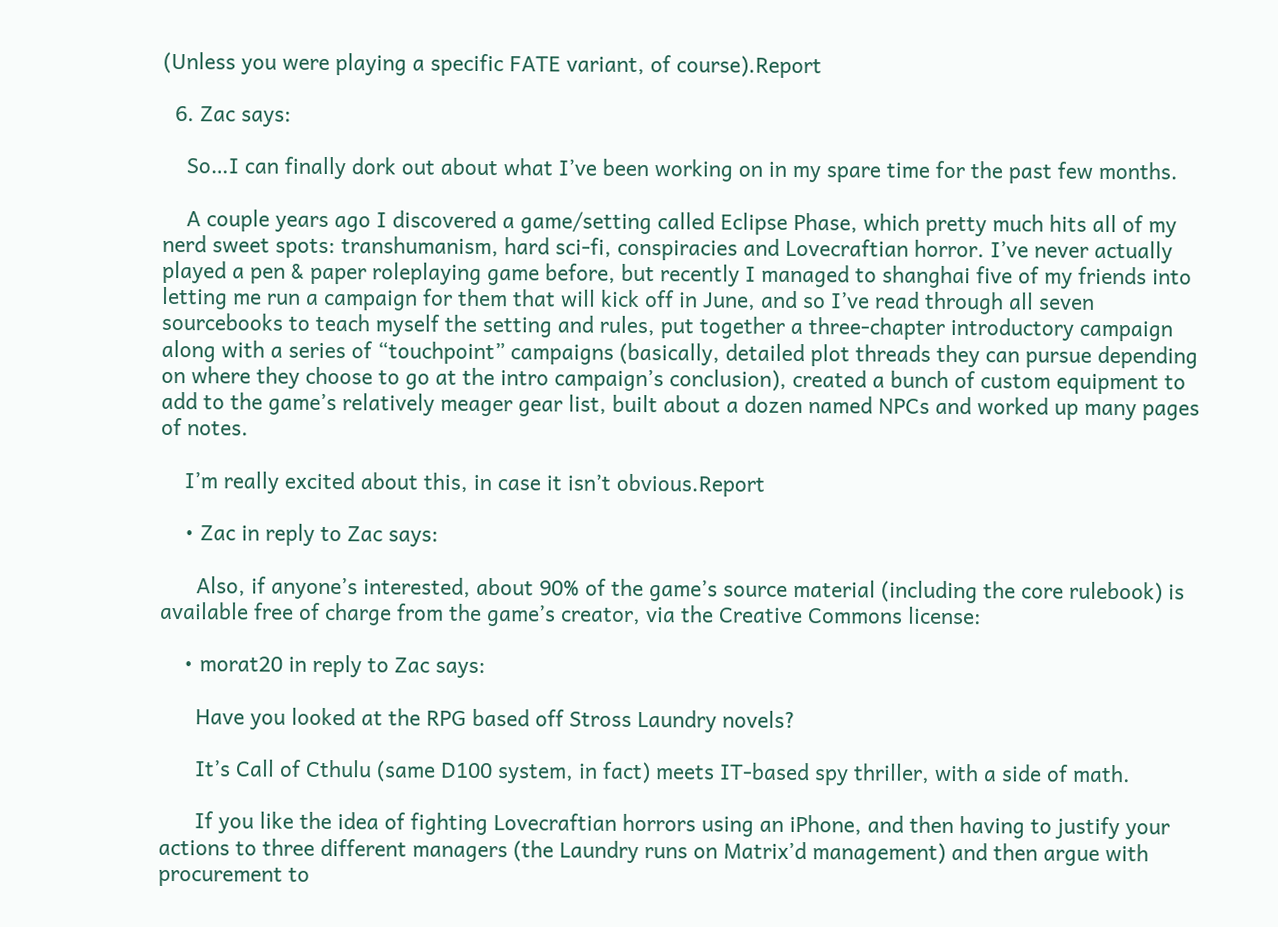(Unless you were playing a specific FATE variant, of course).Report

  6. Zac says:

    So…I can finally dork out about what I’ve been working on in my spare time for the past few months.

    A couple years ago I discovered a game/setting called Eclipse Phase, which pretty much hits all of my nerd sweet spots: transhumanism, hard sci-fi, conspiracies and Lovecraftian horror. I’ve never actually played a pen & paper roleplaying game before, but recently I managed to shanghai five of my friends into letting me run a campaign for them that will kick off in June, and so I’ve read through all seven sourcebooks to teach myself the setting and rules, put together a three-chapter introductory campaign along with a series of “touchpoint” campaigns (basically, detailed plot threads they can pursue depending on where they choose to go at the intro campaign’s conclusion), created a bunch of custom equipment to add to the game’s relatively meager gear list, built about a dozen named NPCs and worked up many pages of notes.

    I’m really excited about this, in case it isn’t obvious.Report

    • Zac in reply to Zac says:

      Also, if anyone’s interested, about 90% of the game’s source material (including the core rulebook) is available free of charge from the game’s creator, via the Creative Commons license:

    • morat20 in reply to Zac says:

      Have you looked at the RPG based off Stross Laundry novels?

      It’s Call of Cthulu (same D100 system, in fact) meets IT-based spy thriller, with a side of math.

      If you like the idea of fighting Lovecraftian horrors using an iPhone, and then having to justify your actions to three different managers (the Laundry runs on Matrix’d management) and then argue with procurement to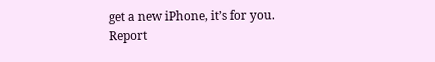get a new iPhone, it’s for you. Report